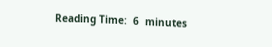Reading Time:  6  minutes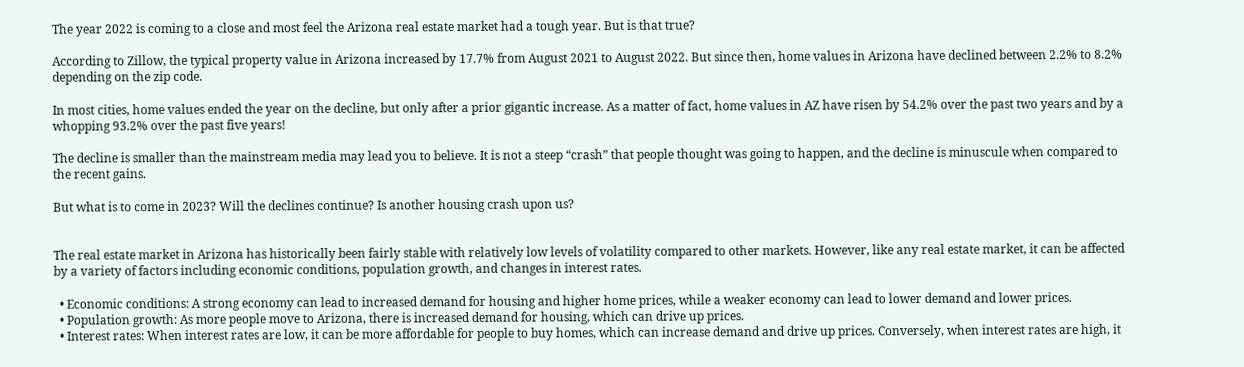The year 2022 is coming to a close and most feel the Arizona real estate market had a tough year. But is that true?

According to Zillow, the typical property value in Arizona increased by 17.7% from August 2021 to August 2022. But since then, home values in Arizona have declined between 2.2% to 8.2% depending on the zip code.

In most cities, home values ended the year on the decline, but only after a prior gigantic increase. As a matter of fact, home values in AZ have risen by 54.2% over the past two years and by a whopping 93.2% over the past five years!

The decline is smaller than the mainstream media may lead you to believe. It is not a steep “crash” that people thought was going to happen, and the decline is minuscule when compared to the recent gains.

But what is to come in 2023? Will the declines continue? Is another housing crash upon us?


The real estate market in Arizona has historically been fairly stable with relatively low levels of volatility compared to other markets. However, like any real estate market, it can be affected by a variety of factors including economic conditions, population growth, and changes in interest rates.

  • Economic conditions: A strong economy can lead to increased demand for housing and higher home prices, while a weaker economy can lead to lower demand and lower prices.
  • Population growth: As more people move to Arizona, there is increased demand for housing, which can drive up prices.
  • Interest rates: When interest rates are low, it can be more affordable for people to buy homes, which can increase demand and drive up prices. Conversely, when interest rates are high, it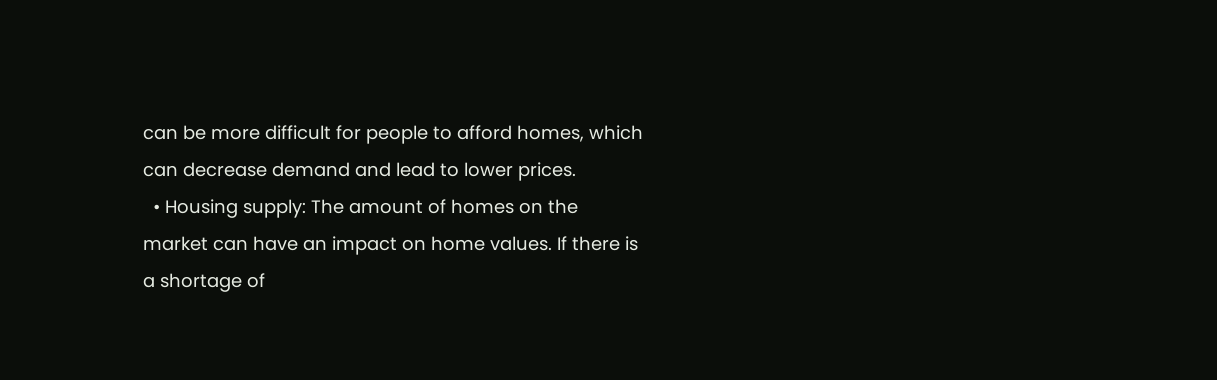can be more difficult for people to afford homes, which can decrease demand and lead to lower prices.
  • Housing supply: The amount of homes on the market can have an impact on home values. If there is a shortage of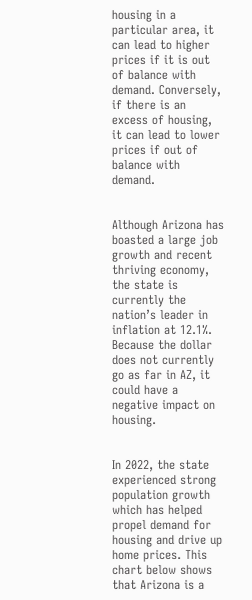housing in a particular area, it can lead to higher prices if it is out of balance with demand. Conversely, if there is an excess of housing, it can lead to lower prices if out of balance with demand.


Although Arizona has boasted a large job growth and recent thriving economy, the state is currently the nation’s leader in inflation at 12.1%. Because the dollar does not currently go as far in AZ, it could have a negative impact on housing.


In 2022, the state experienced strong population growth which has helped propel demand for housing and drive up home prices. This chart below shows that Arizona is a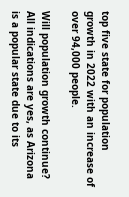top five state for population growth in 2022 with an increase of over 94,000 people.

Will population growth continue? All indications are yes, as Arizona is a popular state due to its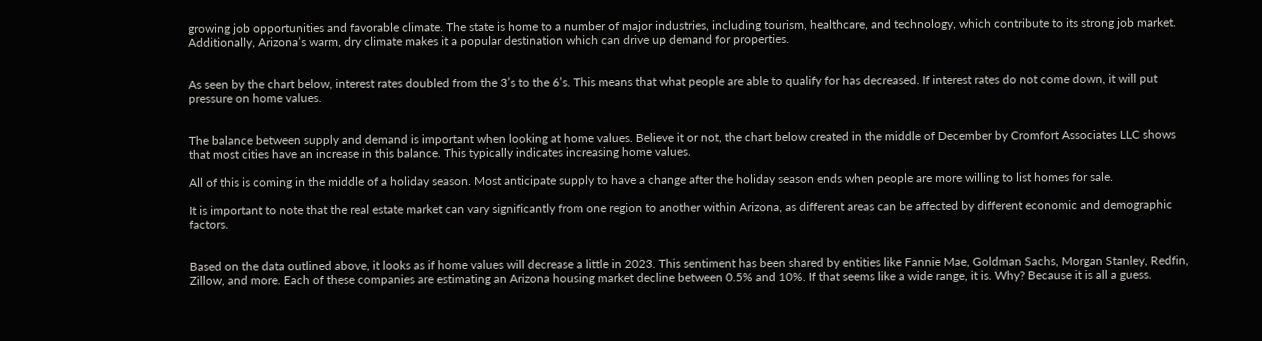growing job opportunities and favorable climate. The state is home to a number of major industries, including tourism, healthcare, and technology, which contribute to its strong job market. Additionally, Arizona’s warm, dry climate makes it a popular destination which can drive up demand for properties.


As seen by the chart below, interest rates doubled from the 3’s to the 6’s. This means that what people are able to qualify for has decreased. If interest rates do not come down, it will put pressure on home values.


The balance between supply and demand is important when looking at home values. Believe it or not, the chart below created in the middle of December by Cromfort Associates LLC shows that most cities have an increase in this balance. This typically indicates increasing home values.

All of this is coming in the middle of a holiday season. Most anticipate supply to have a change after the holiday season ends when people are more willing to list homes for sale.

It is important to note that the real estate market can vary significantly from one region to another within Arizona, as different areas can be affected by different economic and demographic factors.


Based on the data outlined above, it looks as if home values will decrease a little in 2023. This sentiment has been shared by entities like Fannie Mae, Goldman Sachs, Morgan Stanley, Redfin, Zillow, and more. Each of these companies are estimating an Arizona housing market decline between 0.5% and 10%. If that seems like a wide range, it is. Why? Because it is all a guess.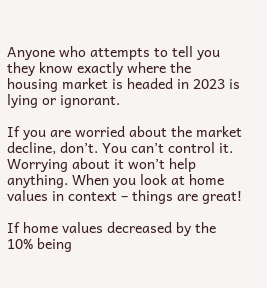Anyone who attempts to tell you they know exactly where the housing market is headed in 2023 is lying or ignorant.

If you are worried about the market decline, don’t. You can’t control it. Worrying about it won’t help anything. When you look at home values in context – things are great!

If home values decreased by the 10% being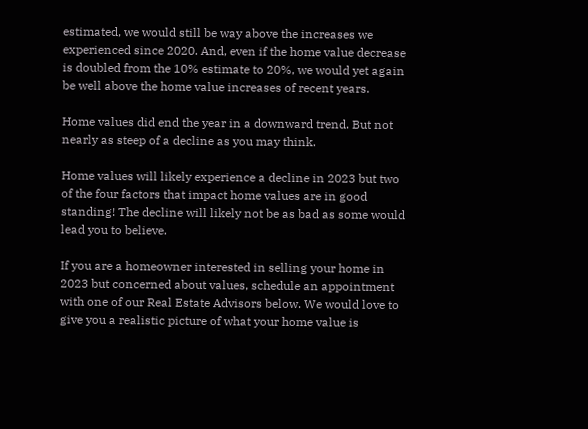estimated, we would still be way above the increases we experienced since 2020. And, even if the home value decrease is doubled from the 10% estimate to 20%, we would yet again be well above the home value increases of recent years.

Home values did end the year in a downward trend. But not nearly as steep of a decline as you may think.

Home values will likely experience a decline in 2023 but two of the four factors that impact home values are in good standing! The decline will likely not be as bad as some would lead you to believe.

If you are a homeowner interested in selling your home in 2023 but concerned about values, schedule an appointment with one of our Real Estate Advisors below. We would love to give you a realistic picture of what your home value is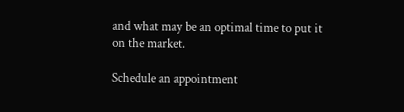and what may be an optimal time to put it on the market.

Schedule an appointment